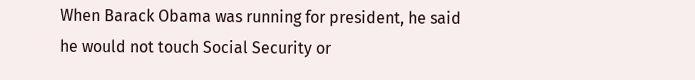When Barack Obama was running for president, he said he would not touch Social Security or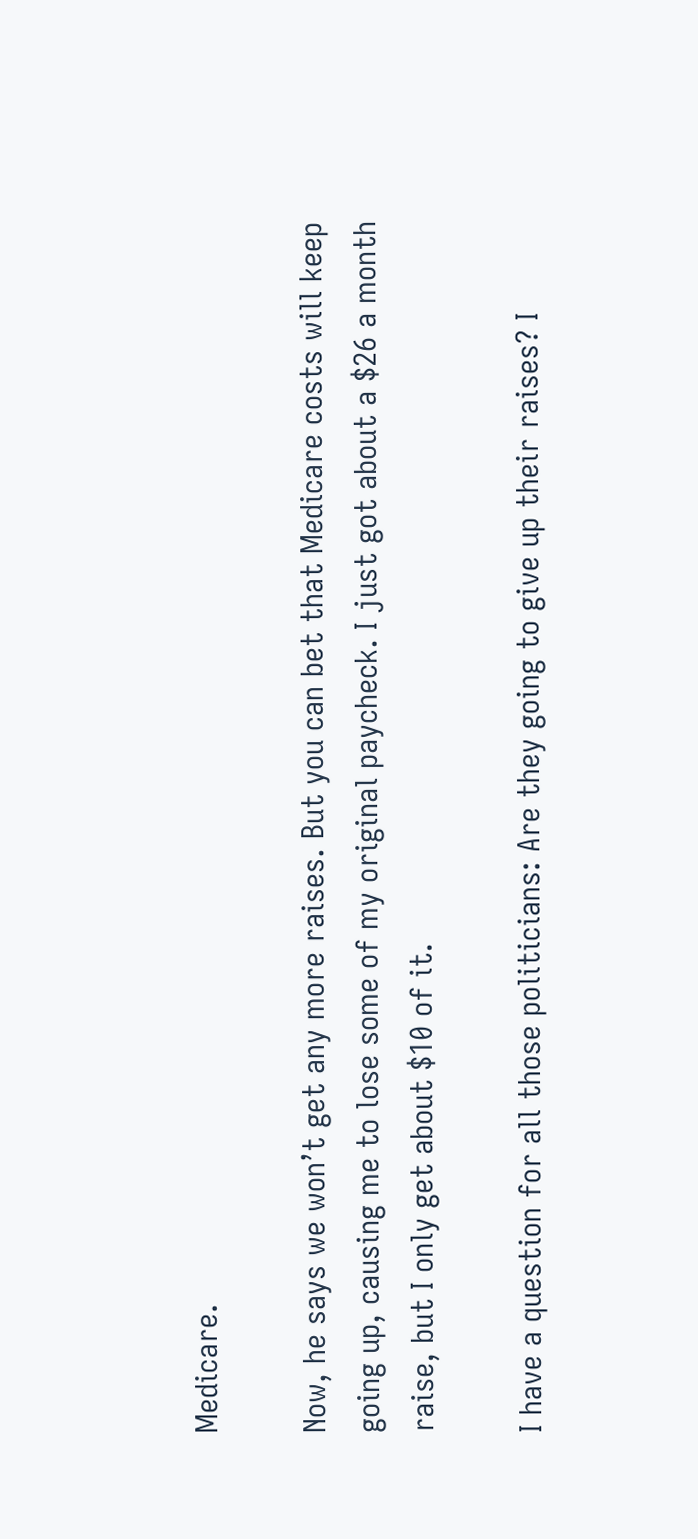Medicare.

Now, he says we won’t get any more raises. But you can bet that Medicare costs will keep going up, causing me to lose some of my original paycheck. I just got about a $26 a month raise, but I only get about $10 of it.

I have a question for all those politicians: Are they going to give up their raises? I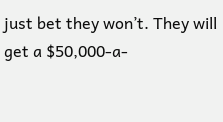just bet they won’t. They will get a $50,000-a-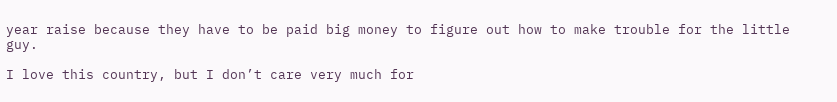year raise because they have to be paid big money to figure out how to make trouble for the little guy.

I love this country, but I don’t care very much for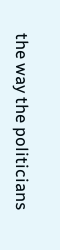the way the politicians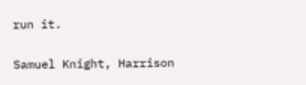run it.

Samuel Knight, Harrison